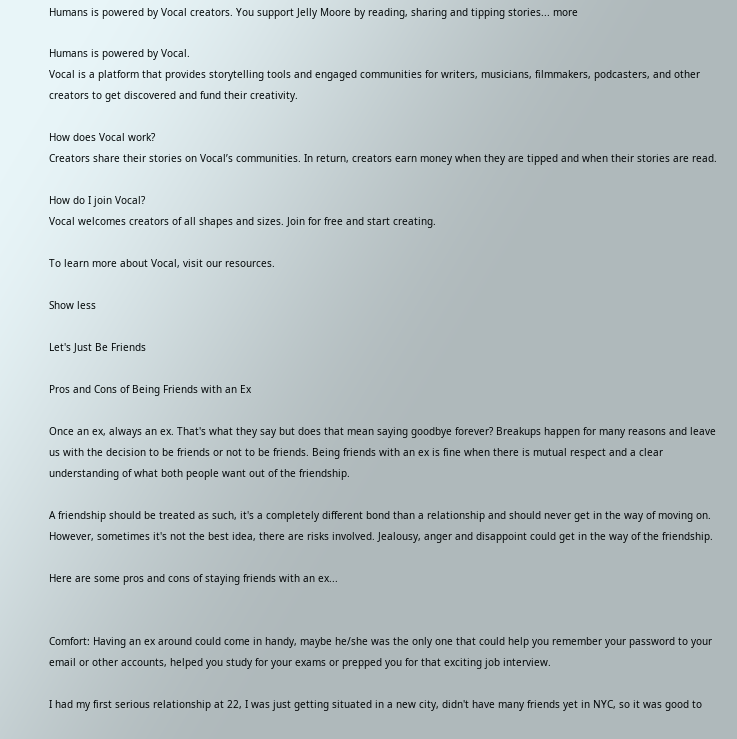Humans is powered by Vocal creators. You support Jelly Moore by reading, sharing and tipping stories... more

Humans is powered by Vocal.
Vocal is a platform that provides storytelling tools and engaged communities for writers, musicians, filmmakers, podcasters, and other creators to get discovered and fund their creativity.

How does Vocal work?
Creators share their stories on Vocal’s communities. In return, creators earn money when they are tipped and when their stories are read.

How do I join Vocal?
Vocal welcomes creators of all shapes and sizes. Join for free and start creating.

To learn more about Vocal, visit our resources.

Show less

Let's Just Be Friends

Pros and Cons of Being Friends with an Ex

Once an ex, always an ex. That's what they say but does that mean saying goodbye forever? Breakups happen for many reasons and leave us with the decision to be friends or not to be friends. Being friends with an ex is fine when there is mutual respect and a clear understanding of what both people want out of the friendship.

A friendship should be treated as such, it's a completely different bond than a relationship and should never get in the way of moving on. However, sometimes it's not the best idea, there are risks involved. Jealousy, anger and disappoint could get in the way of the friendship.

Here are some pros and cons of staying friends with an ex...


Comfort: Having an ex around could come in handy, maybe he/she was the only one that could help you remember your password to your email or other accounts, helped you study for your exams or prepped you for that exciting job interview.

I had my first serious relationship at 22, I was just getting situated in a new city, didn't have many friends yet in NYC, so it was good to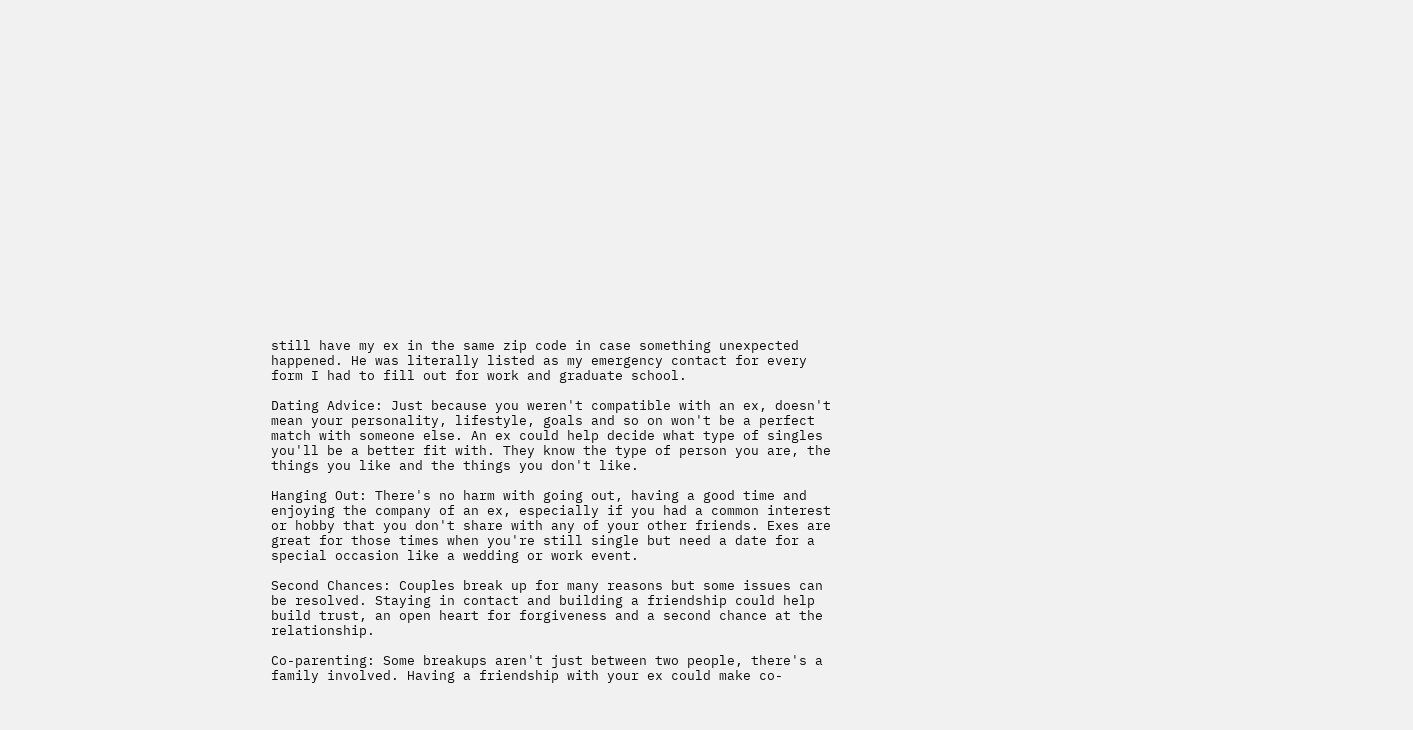still have my ex in the same zip code in case something unexpected happened. He was literally listed as my emergency contact for every form I had to fill out for work and graduate school.

Dating Advice: Just because you weren't compatible with an ex, doesn't mean your personality, lifestyle, goals and so on won't be a perfect match with someone else. An ex could help decide what type of singles you'll be a better fit with. They know the type of person you are, the things you like and the things you don't like.

Hanging Out: There's no harm with going out, having a good time and enjoying the company of an ex, especially if you had a common interest or hobby that you don't share with any of your other friends. Exes are great for those times when you're still single but need a date for a special occasion like a wedding or work event.

Second Chances: Couples break up for many reasons but some issues can be resolved. Staying in contact and building a friendship could help build trust, an open heart for forgiveness and a second chance at the relationship.

Co-parenting: Some breakups aren't just between two people, there's a family involved. Having a friendship with your ex could make co-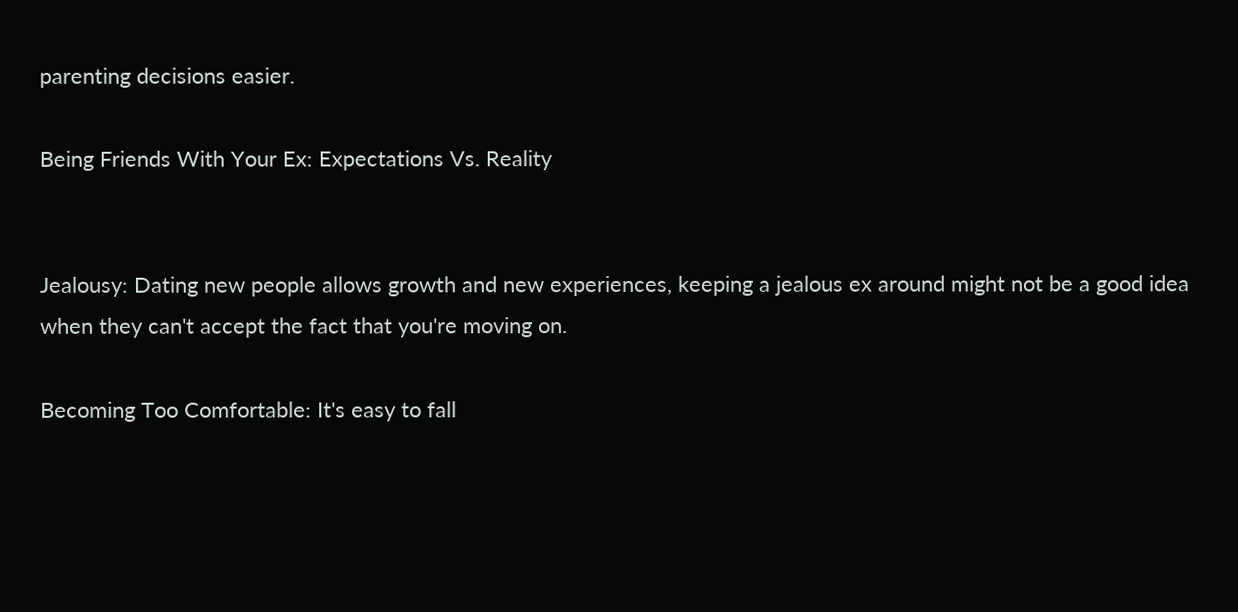parenting decisions easier.

Being Friends With Your Ex: Expectations Vs. Reality


Jealousy: Dating new people allows growth and new experiences, keeping a jealous ex around might not be a good idea when they can't accept the fact that you're moving on.

Becoming Too Comfortable: It's easy to fall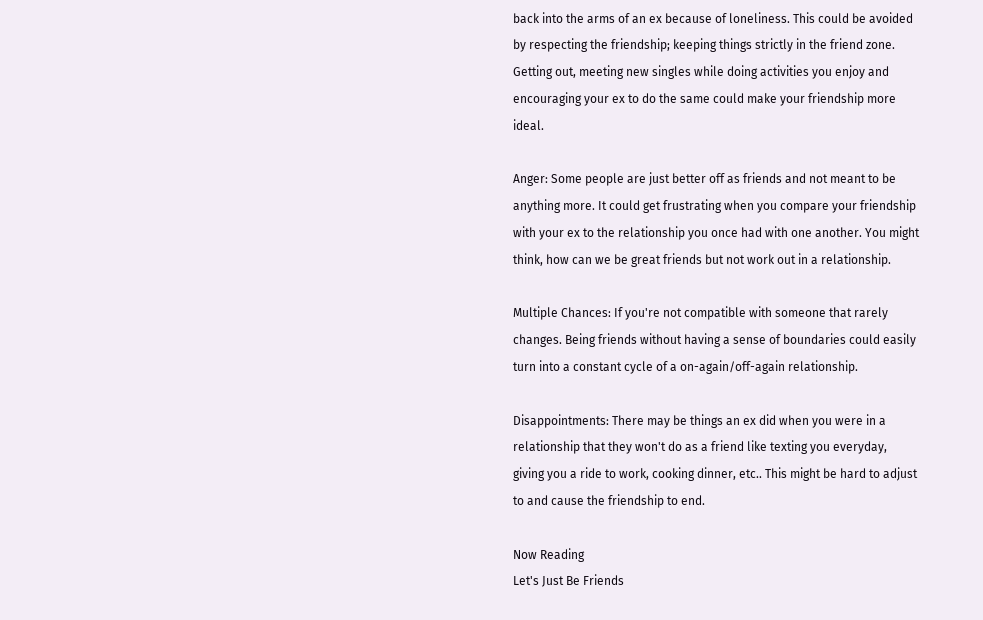back into the arms of an ex because of loneliness. This could be avoided by respecting the friendship; keeping things strictly in the friend zone. Getting out, meeting new singles while doing activities you enjoy and encouraging your ex to do the same could make your friendship more ideal.

Anger: Some people are just better off as friends and not meant to be anything more. It could get frustrating when you compare your friendship with your ex to the relationship you once had with one another. You might think, how can we be great friends but not work out in a relationship.

Multiple Chances: If you're not compatible with someone that rarely changes. Being friends without having a sense of boundaries could easily turn into a constant cycle of a on-again/off-again relationship.

Disappointments: There may be things an ex did when you were in a relationship that they won't do as a friend like texting you everyday, giving you a ride to work, cooking dinner, etc.. This might be hard to adjust to and cause the friendship to end.

Now Reading
Let's Just Be Friends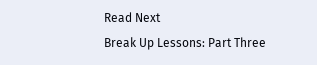Read Next
Break Up Lessons: Part Three